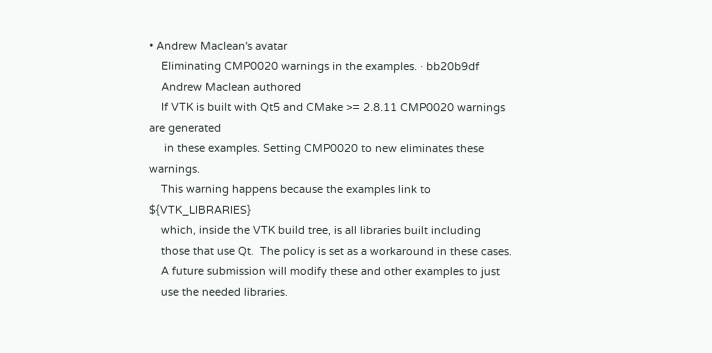• Andrew Maclean's avatar
    Eliminating CMP0020 warnings in the examples. · bb20b9df
    Andrew Maclean authored
    If VTK is built with Qt5 and CMake >= 2.8.11 CMP0020 warnings are generated
     in these examples. Setting CMP0020 to new eliminates these warnings.
    This warning happens because the examples link to ${VTK_LIBRARIES}
    which, inside the VTK build tree, is all libraries built including
    those that use Qt.  The policy is set as a workaround in these cases.
    A future submission will modify these and other examples to just
    use the needed libraries.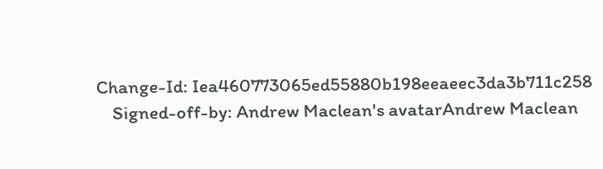Change-Id: Iea460773065ed55880b198eeaeec3da3b711c258
    Signed-off-by: Andrew Maclean's avatarAndrew Maclean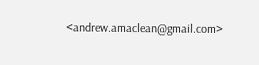<andrew.amaclean@gmail.com>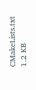CMakeLists.txt 1.2 KB